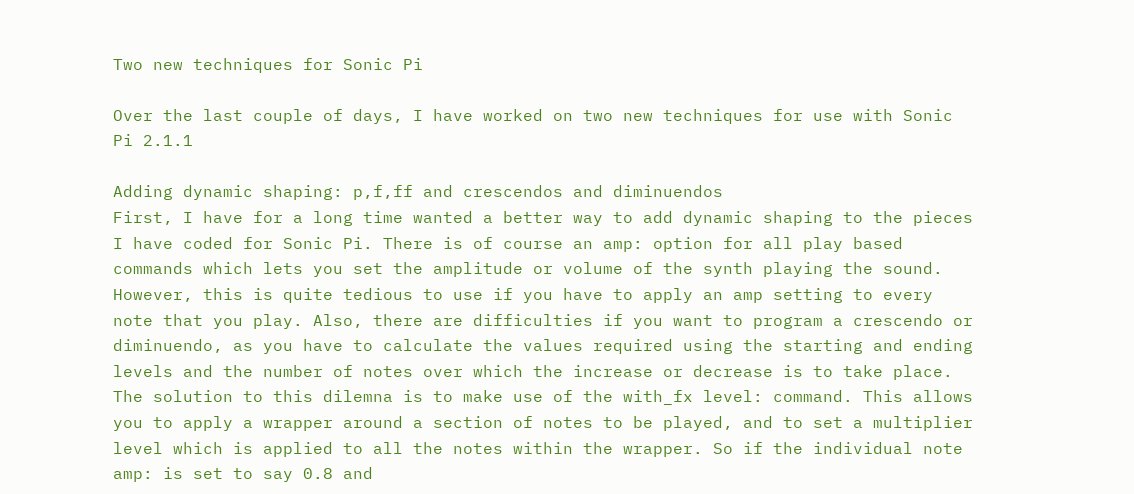Two new techniques for Sonic Pi

Over the last couple of days, I have worked on two new techniques for use with Sonic Pi 2.1.1

Adding dynamic shaping: p,f,ff and crescendos and diminuendos
First, I have for a long time wanted a better way to add dynamic shaping to the pieces I have coded for Sonic Pi. There is of course an amp: option for all play based commands which lets you set the amplitude or volume of the synth playing the sound. However, this is quite tedious to use if you have to apply an amp setting to every note that you play. Also, there are difficulties if you want to program a crescendo or diminuendo, as you have to calculate the values required using the starting and ending levels and the number of notes over which the increase or decrease is to take place.
The solution to this dilemna is to make use of the with_fx level: command. This allows you to apply a wrapper around a section of notes to be played, and to set a multiplier level which is applied to all the notes within the wrapper. So if the individual note amp: is set to say 0.8 and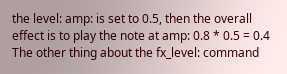the level: amp: is set to 0.5, then the overall effect is to play the note at amp: 0.8 * 0.5 = 0.4
The other thing about the fx_level: command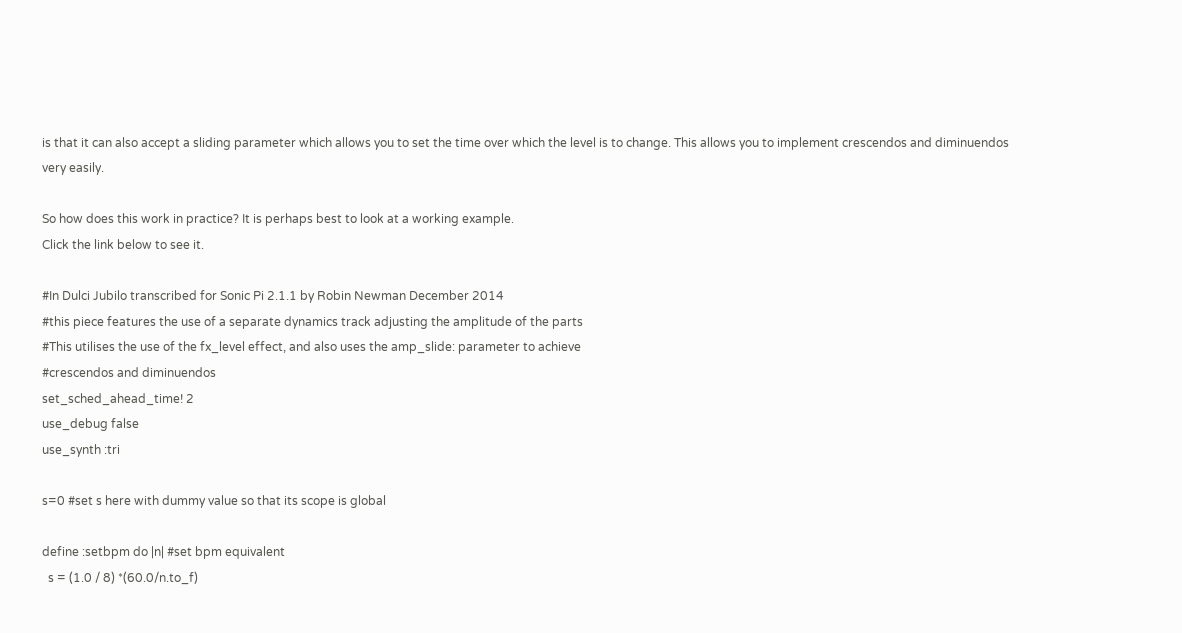is that it can also accept a sliding parameter which allows you to set the time over which the level is to change. This allows you to implement crescendos and diminuendos very easily.

So how does this work in practice? It is perhaps best to look at a working example.
Click the link below to see it.

#In Dulci Jubilo transcribed for Sonic Pi 2.1.1 by Robin Newman December 2014
#this piece features the use of a separate dynamics track adjusting the amplitude of the parts
#This utilises the use of the fx_level effect, and also uses the amp_slide: parameter to achieve
#crescendos and diminuendos
set_sched_ahead_time! 2
use_debug false
use_synth :tri

s=0 #set s here with dummy value so that its scope is global

define :setbpm do |n| #set bpm equivalent
  s = (1.0 / 8) *(60.0/n.to_f)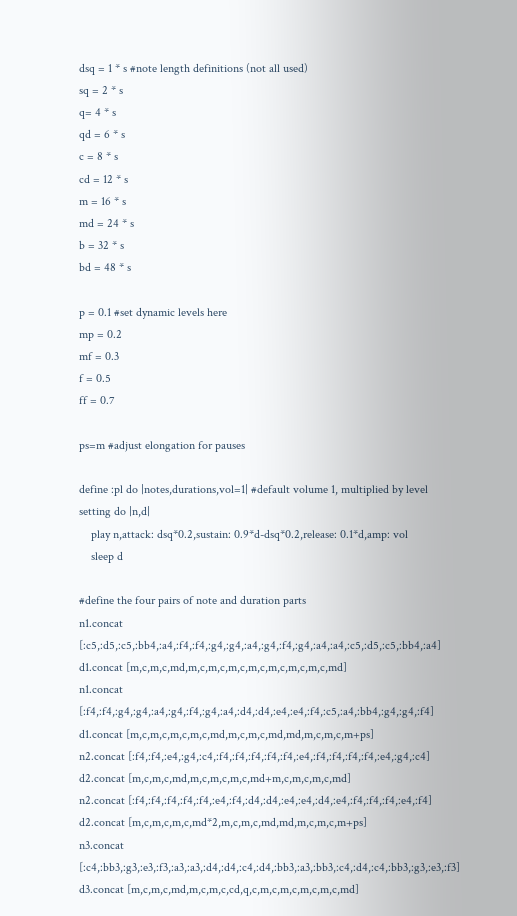dsq = 1 * s #note length definitions (not all used)
sq = 2 * s
q= 4 * s
qd = 6 * s
c = 8 * s
cd = 12 * s
m = 16 * s
md = 24 * s
b = 32 * s
bd = 48 * s

p = 0.1 #set dynamic levels here
mp = 0.2
mf = 0.3
f = 0.5
ff = 0.7

ps=m #adjust elongation for pauses

define :pl do |notes,durations,vol=1| #default volume 1, multiplied by level setting do |n,d|
    play n,attack: dsq*0.2,sustain: 0.9*d-dsq*0.2,release: 0.1*d,amp: vol
    sleep d

#define the four pairs of note and duration parts
n1.concat [:c5,:d5,:c5,:bb4,:a4,:f4,:f4,:g4,:g4,:a4,:g4,:f4,:g4,:a4,:a4,:c5,:d5,:c5,:bb4,:a4]
d1.concat [m,c,m,c,md,m,c,m,c,m,c,m,c,m,c,m,c,m,c,md]
n1.concat [:f4,:f4,:g4,:g4,:a4,:g4,:f4,:g4,:a4,:d4,:d4,:e4,:e4,:f4,:c5,:a4,:bb4,:g4,:g4,:f4]
d1.concat [m,c,m,c,m,c,m,c,md,m,c,m,c,md,md,m,c,m,c,m+ps]
n2.concat [:f4,:f4,:e4,:g4,:c4,:f4,:f4,:f4,:f4,:f4,:e4,:f4,:f4,:f4,:f4,:e4,:g4,:c4]
d2.concat [m,c,m,c,md,m,c,m,c,m,c,md+m,c,m,c,m,c,md]
n2.concat [:f4,:f4,:f4,:f4,:f4,:e4,:f4,:d4,:d4,:e4,:e4,:d4,:e4,:f4,:f4,:f4,:e4,:f4]
d2.concat [m,c,m,c,m,c,md*2,m,c,m,c,md,md,m,c,m,c,m+ps]
n3.concat [:c4,:bb3,:g3,:e3,:f3,:a3,:a3,:d4,:d4,:c4,:d4,:bb3,:a3,:bb3,:c4,:d4,:c4,:bb3,:g3,:e3,:f3]
d3.concat [m,c,m,c,md,m,c,m,c,cd,q,c,m,c,m,c,m,c,m,c,md]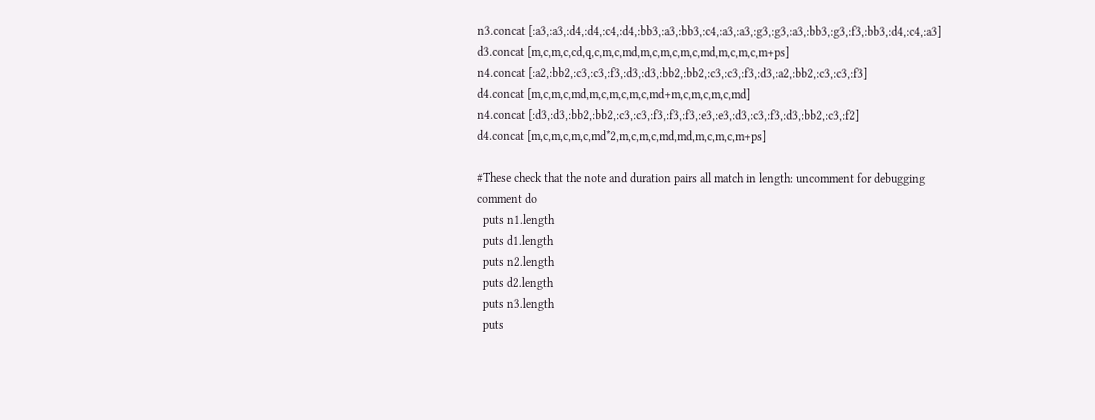n3.concat [:a3,:a3,:d4,:d4,:c4,:d4,:bb3,:a3,:bb3,:c4,:a3,:a3,:g3,:g3,:a3,:bb3,:g3,:f3,:bb3,:d4,:c4,:a3]
d3.concat [m,c,m,c,cd,q,c,m,c,md,m,c,m,c,m,c,md,m,c,m,c,m+ps]
n4.concat [:a2,:bb2,:c3,:c3,:f3,:d3,:d3,:bb2,:bb2,:c3,:c3,:f3,:d3,:a2,:bb2,:c3,:c3,:f3]
d4.concat [m,c,m,c,md,m,c,m,c,m,c,md+m,c,m,c,m,c,md]
n4.concat [:d3,:d3,:bb2,:bb2,:c3,:c3,:f3,:f3,:f3,:e3,:e3,:d3,:c3,:f3,:d3,:bb2,:c3,:f2]
d4.concat [m,c,m,c,m,c,md*2,m,c,m,c,md,md,m,c,m,c,m+ps]

#These check that the note and duration pairs all match in length: uncomment for debugging
comment do
  puts n1.length
  puts d1.length
  puts n2.length
  puts d2.length
  puts n3.length
  puts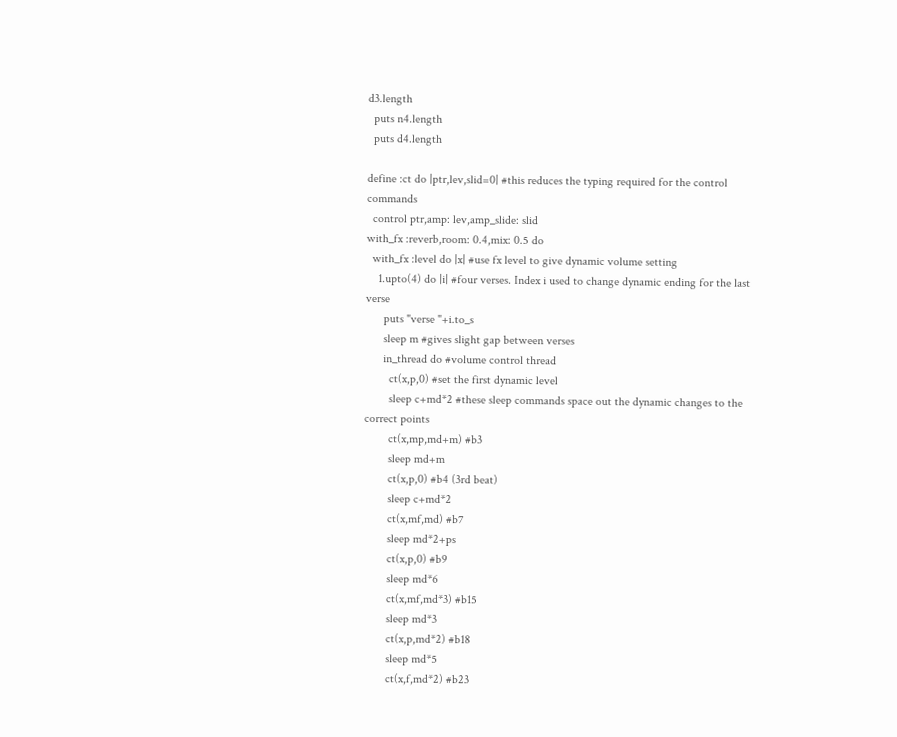d3.length
  puts n4.length
  puts d4.length

define :ct do |ptr,lev,slid=0| #this reduces the typing required for the control commands
  control ptr,amp: lev,amp_slide: slid
with_fx :reverb,room: 0.4,mix: 0.5 do
  with_fx :level do |x| #use fx level to give dynamic volume setting
    1.upto(4) do |i| #four verses. Index i used to change dynamic ending for the last verse
      puts "verse "+i.to_s
      sleep m #gives slight gap between verses
      in_thread do #volume control thread
        ct(x,p,0) #set the first dynamic level
        sleep c+md*2 #these sleep commands space out the dynamic changes to the correct points
        ct(x,mp,md+m) #b3
        sleep md+m
        ct(x,p,0) #b4 (3rd beat)
        sleep c+md*2
        ct(x,mf,md) #b7
        sleep md*2+ps
        ct(x,p,0) #b9
        sleep md*6
        ct(x,mf,md*3) #b15
        sleep md*3
        ct(x,p,md*2) #b18
        sleep md*5
        ct(x,f,md*2) #b23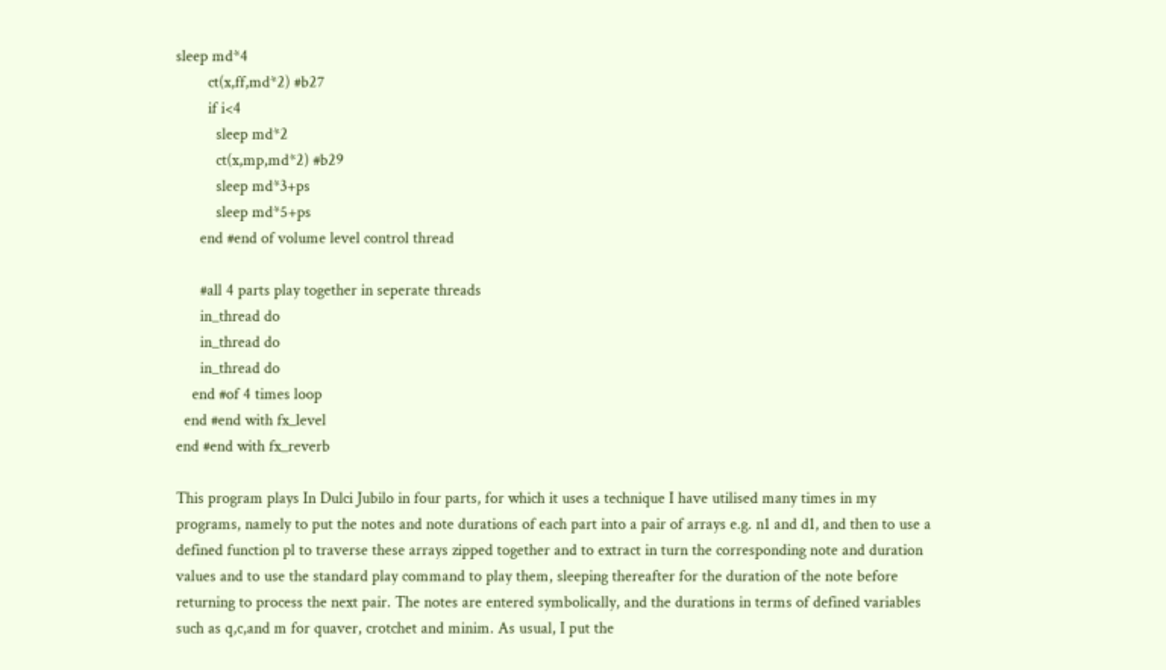sleep md*4
        ct(x,ff,md*2) #b27
        if i<4
          sleep md*2
          ct(x,mp,md*2) #b29
          sleep md*3+ps
          sleep md*5+ps
      end #end of volume level control thread

      #all 4 parts play together in seperate threads
      in_thread do
      in_thread do
      in_thread do
    end #of 4 times loop
  end #end with fx_level
end #end with fx_reverb

This program plays In Dulci Jubilo in four parts, for which it uses a technique I have utilised many times in my programs, namely to put the notes and note durations of each part into a pair of arrays e.g. n1 and d1, and then to use a defined function pl to traverse these arrays zipped together and to extract in turn the corresponding note and duration values and to use the standard play command to play them, sleeping thereafter for the duration of the note before returning to process the next pair. The notes are entered symbolically, and the durations in terms of defined variables such as q,c,and m for quaver, crotchet and minim. As usual, I put the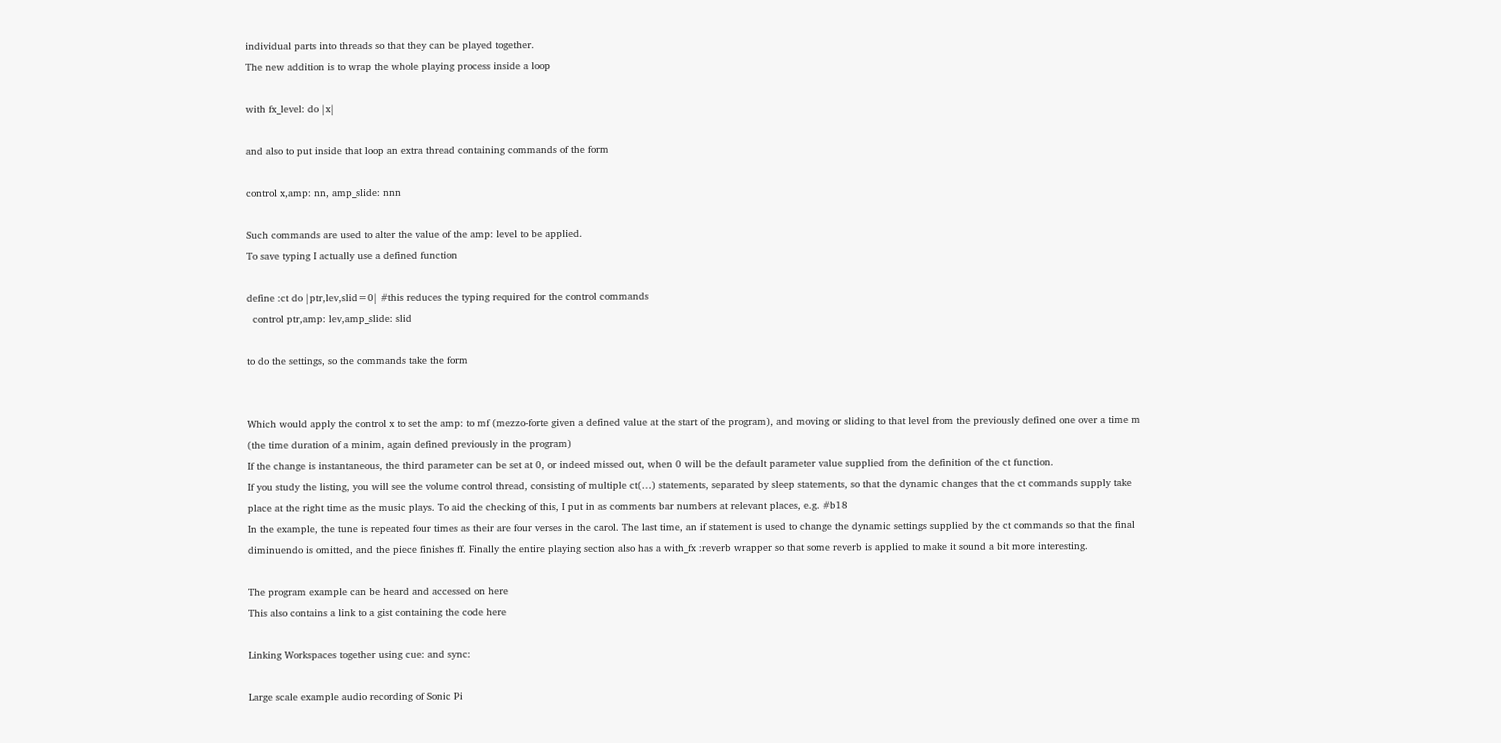individual parts into threads so that they can be played together.
The new addition is to wrap the whole playing process inside a loop

with fx_level: do |x|

and also to put inside that loop an extra thread containing commands of the form

control x,amp: nn, amp_slide: nnn

Such commands are used to alter the value of the amp: level to be applied.
To save typing I actually use a defined function

define :ct do |ptr,lev,slid=0| #this reduces the typing required for the control commands
  control ptr,amp: lev,amp_slide: slid

to do the settings, so the commands take the form


Which would apply the control x to set the amp: to mf (mezzo-forte given a defined value at the start of the program), and moving or sliding to that level from the previously defined one over a time m (the time duration of a minim, again defined previously in the program)
If the change is instantaneous, the third parameter can be set at 0, or indeed missed out, when 0 will be the default parameter value supplied from the definition of the ct function.
If you study the listing, you will see the volume control thread, consisting of multiple ct(…) statements, separated by sleep statements, so that the dynamic changes that the ct commands supply take place at the right time as the music plays. To aid the checking of this, I put in as comments bar numbers at relevant places, e.g. #b18
In the example, the tune is repeated four times as their are four verses in the carol. The last time, an if statement is used to change the dynamic settings supplied by the ct commands so that the final diminuendo is omitted, and the piece finishes ff. Finally the entire playing section also has a with_fx :reverb wrapper so that some reverb is applied to make it sound a bit more interesting.

The program example can be heard and accessed on here
This also contains a link to a gist containing the code here

Linking Workspaces together using cue: and sync:

Large scale example audio recording of Sonic Pi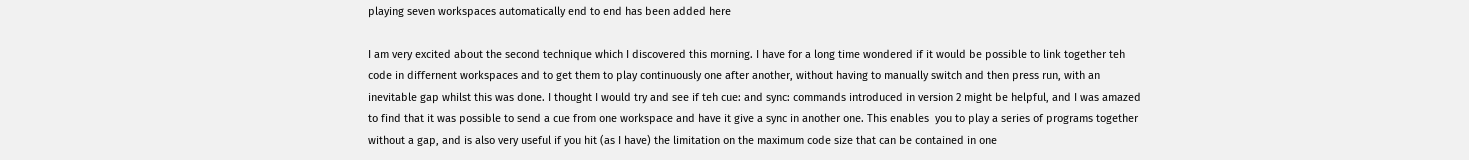playing seven workspaces automatically end to end has been added here

I am very excited about the second technique which I discovered this morning. I have for a long time wondered if it would be possible to link together teh code in differnent workspaces and to get them to play continuously one after another, without having to manually switch and then press run, with an inevitable gap whilst this was done. I thought I would try and see if teh cue: and sync: commands introduced in version 2 might be helpful, and I was amazed to find that it was possible to send a cue from one workspace and have it give a sync in another one. This enables  you to play a series of programs together without a gap, and is also very useful if you hit (as I have) the limitation on the maximum code size that can be contained in one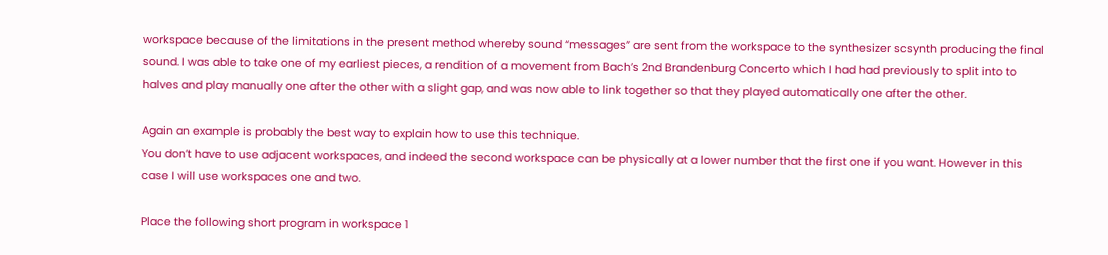workspace because of the limitations in the present method whereby sound “messages” are sent from the workspace to the synthesizer scsynth producing the final sound. I was able to take one of my earliest pieces, a rendition of a movement from Bach’s 2nd Brandenburg Concerto which I had had previously to split into to halves and play manually one after the other with a slight gap, and was now able to link together so that they played automatically one after the other.

Again an example is probably the best way to explain how to use this technique.
You don’t have to use adjacent workspaces, and indeed the second workspace can be physically at a lower number that the first one if you want. However in this case I will use workspaces one and two.

Place the following short program in workspace 1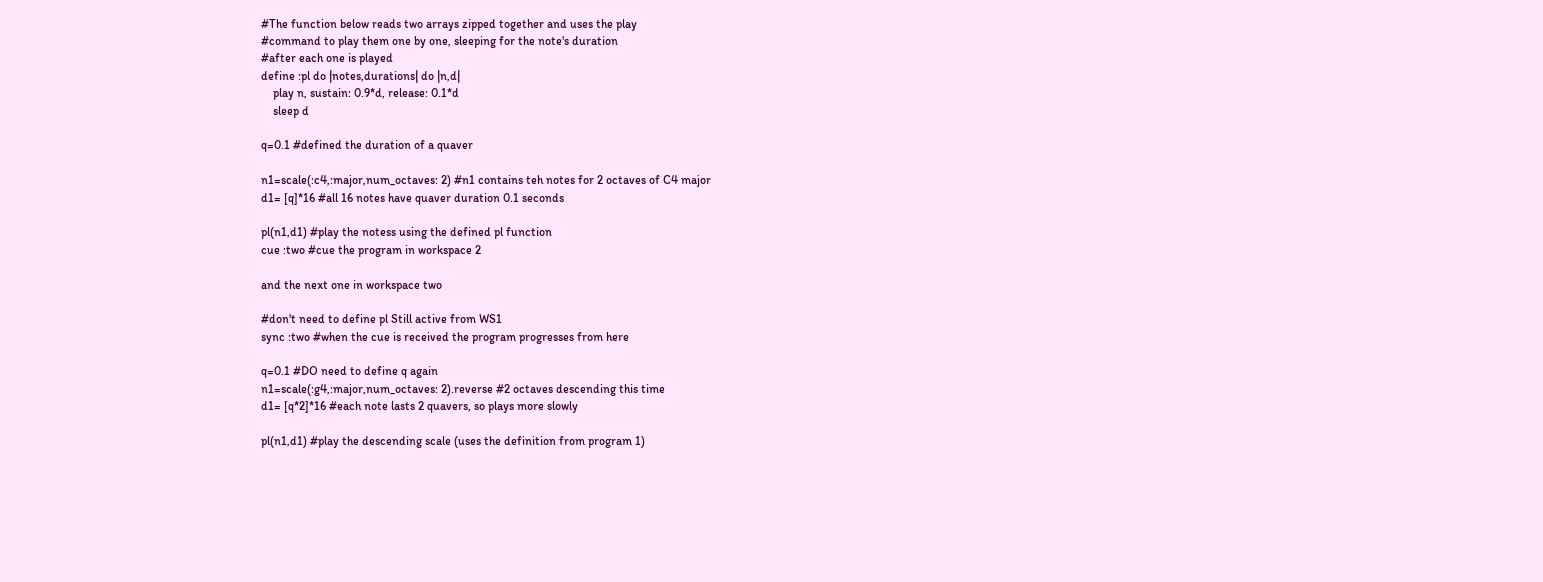#The function below reads two arrays zipped together and uses the play
#command to play them one by one, sleeping for the note's duration
#after each one is played
define :pl do |notes,durations| do |n,d|
    play n, sustain: 0.9*d, release: 0.1*d
    sleep d

q=0.1 #defined the duration of a quaver

n1=scale(:c4,:major,num_octaves: 2) #n1 contains teh notes for 2 octaves of C4 major
d1= [q]*16 #all 16 notes have quaver duration 0.1 seconds

pl(n1,d1) #play the notess using the defined pl function
cue :two #cue the program in workspace 2

and the next one in workspace two

#don't need to define pl Still active from WS1
sync :two #when the cue is received the program progresses from here

q=0.1 #DO need to define q again
n1=scale(:g4,:major,num_octaves: 2).reverse #2 octaves descending this time
d1= [q*2]*16 #each note lasts 2 quavers, so plays more slowly

pl(n1,d1) #play the descending scale (uses the definition from program 1)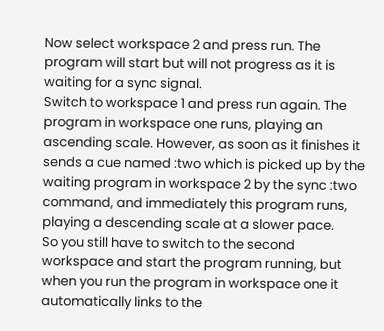Now select workspace 2 and press run. The program will start but will not progress as it is waiting for a sync signal.
Switch to workspace 1 and press run again. The program in workspace one runs, playing an ascending scale. However, as soon as it finishes it sends a cue named :two which is picked up by the waiting program in workspace 2 by the sync :two command, and immediately this program runs, playing a descending scale at a slower pace.
So you still have to switch to the second workspace and start the program running, but when you run the program in workspace one it automatically links to the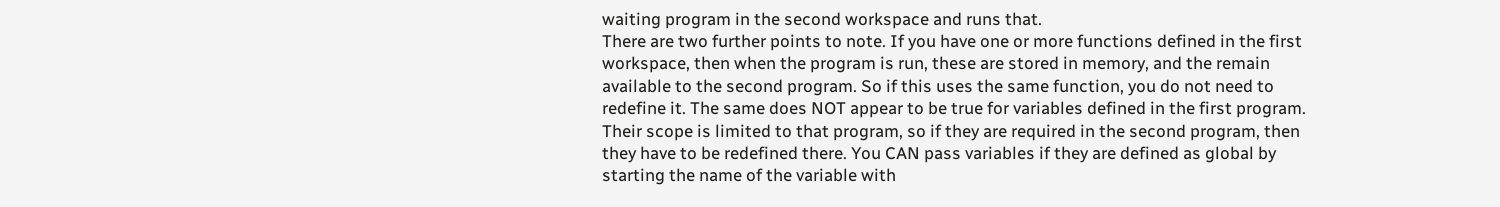waiting program in the second workspace and runs that.
There are two further points to note. If you have one or more functions defined in the first workspace, then when the program is run, these are stored in memory, and the remain available to the second program. So if this uses the same function, you do not need to redefine it. The same does NOT appear to be true for variables defined in the first program. Their scope is limited to that program, so if they are required in the second program, then they have to be redefined there. You CAN pass variables if they are defined as global by starting the name of the variable with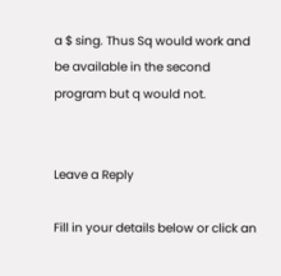a $ sing. Thus Sq would work and be available in the second program but q would not.


Leave a Reply

Fill in your details below or click an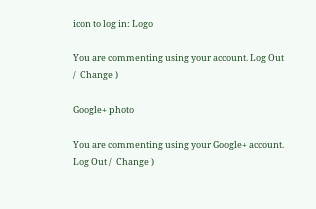icon to log in: Logo

You are commenting using your account. Log Out /  Change )

Google+ photo

You are commenting using your Google+ account. Log Out /  Change )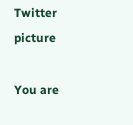Twitter picture

You are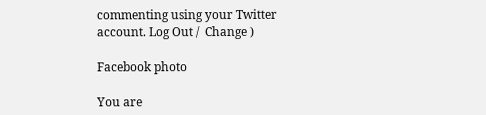commenting using your Twitter account. Log Out /  Change )

Facebook photo

You are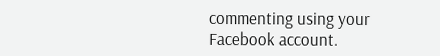commenting using your Facebook account.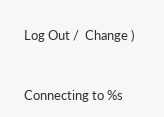Log Out /  Change )


Connecting to %s